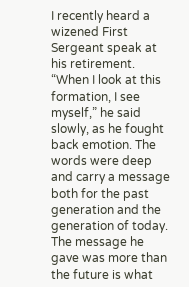I recently heard a wizened First Sergeant speak at his retirement. “When I look at this formation, I see myself,” he said slowly, as he fought back emotion. The words were deep and carry a message both for the past generation and the generation of today. The message he gave was more than the future is what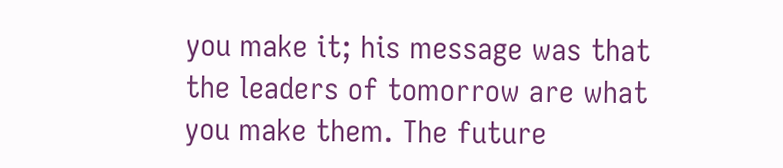you make it; his message was that the leaders of tomorrow are what you make them. The future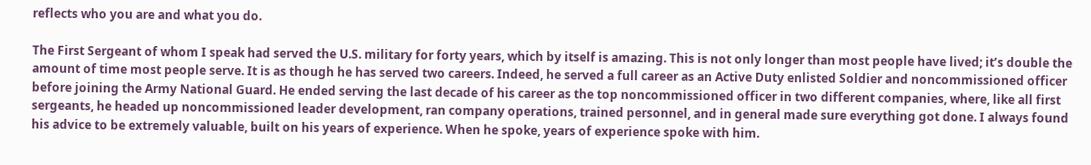reflects who you are and what you do.

The First Sergeant of whom I speak had served the U.S. military for forty years, which by itself is amazing. This is not only longer than most people have lived; it’s double the amount of time most people serve. It is as though he has served two careers. Indeed, he served a full career as an Active Duty enlisted Soldier and noncommissioned officer before joining the Army National Guard. He ended serving the last decade of his career as the top noncommissioned officer in two different companies, where, like all first sergeants, he headed up noncommissioned leader development, ran company operations, trained personnel, and in general made sure everything got done. I always found his advice to be extremely valuable, built on his years of experience. When he spoke, years of experience spoke with him.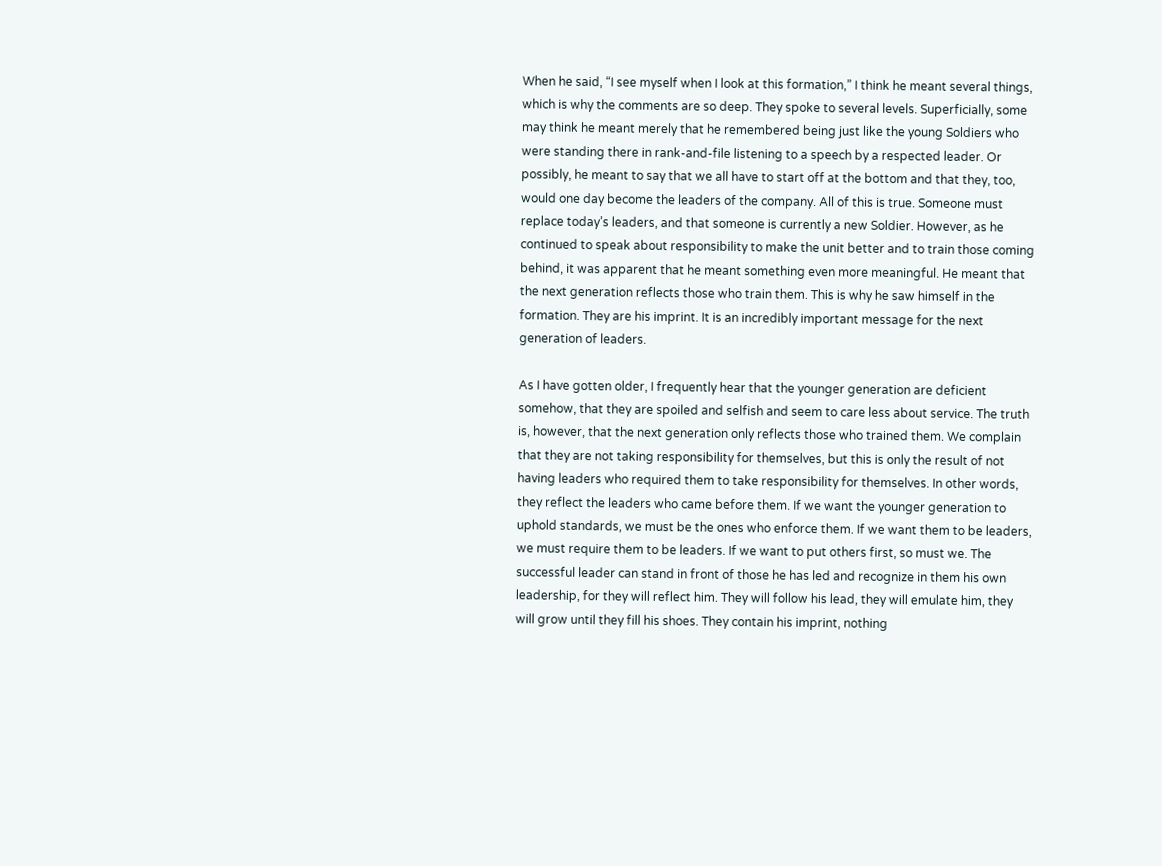When he said, “I see myself when I look at this formation,” I think he meant several things, which is why the comments are so deep. They spoke to several levels. Superficially, some may think he meant merely that he remembered being just like the young Soldiers who were standing there in rank-and-file listening to a speech by a respected leader. Or possibly, he meant to say that we all have to start off at the bottom and that they, too, would one day become the leaders of the company. All of this is true. Someone must replace today’s leaders, and that someone is currently a new Soldier. However, as he continued to speak about responsibility to make the unit better and to train those coming behind, it was apparent that he meant something even more meaningful. He meant that the next generation reflects those who train them. This is why he saw himself in the formation. They are his imprint. It is an incredibly important message for the next generation of leaders.

As I have gotten older, I frequently hear that the younger generation are deficient somehow, that they are spoiled and selfish and seem to care less about service. The truth is, however, that the next generation only reflects those who trained them. We complain that they are not taking responsibility for themselves, but this is only the result of not having leaders who required them to take responsibility for themselves. In other words, they reflect the leaders who came before them. If we want the younger generation to uphold standards, we must be the ones who enforce them. If we want them to be leaders, we must require them to be leaders. If we want to put others first, so must we. The successful leader can stand in front of those he has led and recognize in them his own leadership, for they will reflect him. They will follow his lead, they will emulate him, they will grow until they fill his shoes. They contain his imprint, nothing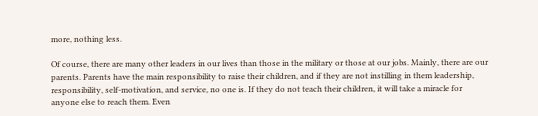more, nothing less.

Of course, there are many other leaders in our lives than those in the military or those at our jobs. Mainly, there are our parents. Parents have the main responsibility to raise their children, and if they are not instilling in them leadership, responsibility, self-motivation, and service, no one is. If they do not teach their children, it will take a miracle for anyone else to reach them. Even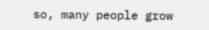so, many people grow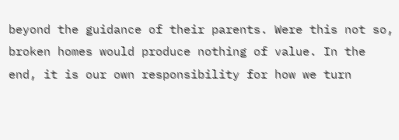beyond the guidance of their parents. Were this not so, broken homes would produce nothing of value. In the end, it is our own responsibility for how we turn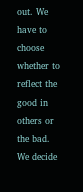out. We have to choose whether to reflect the good in others or the bad. We decide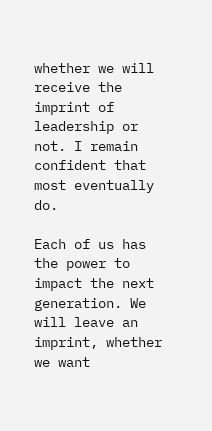whether we will receive the imprint of leadership or not. I remain confident that most eventually do.

Each of us has the power to impact the next generation. We will leave an imprint, whether we want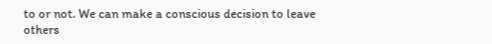to or not. We can make a conscious decision to leave others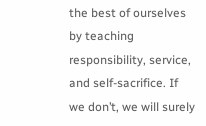the best of ourselves by teaching responsibility, service, and self-sacrifice. If we don’t, we will surely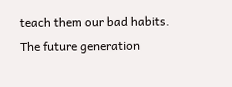teach them our bad habits. The future generation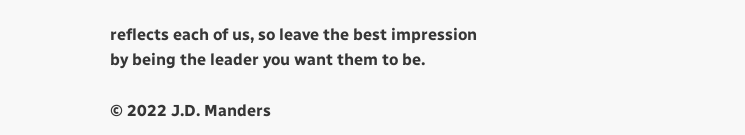reflects each of us, so leave the best impression by being the leader you want them to be.

© 2022 J.D. Manders